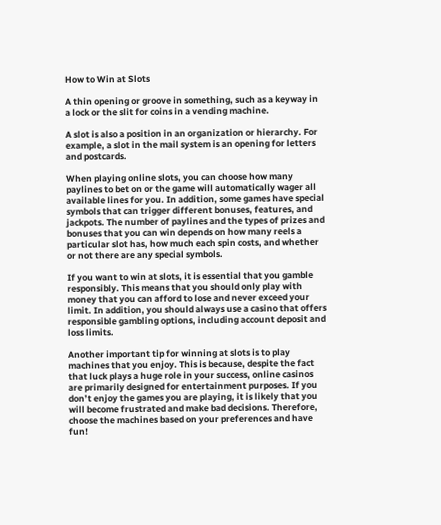How to Win at Slots

A thin opening or groove in something, such as a keyway in a lock or the slit for coins in a vending machine.

A slot is also a position in an organization or hierarchy. For example, a slot in the mail system is an opening for letters and postcards.

When playing online slots, you can choose how many paylines to bet on or the game will automatically wager all available lines for you. In addition, some games have special symbols that can trigger different bonuses, features, and jackpots. The number of paylines and the types of prizes and bonuses that you can win depends on how many reels a particular slot has, how much each spin costs, and whether or not there are any special symbols.

If you want to win at slots, it is essential that you gamble responsibly. This means that you should only play with money that you can afford to lose and never exceed your limit. In addition, you should always use a casino that offers responsible gambling options, including account deposit and loss limits.

Another important tip for winning at slots is to play machines that you enjoy. This is because, despite the fact that luck plays a huge role in your success, online casinos are primarily designed for entertainment purposes. If you don’t enjoy the games you are playing, it is likely that you will become frustrated and make bad decisions. Therefore, choose the machines based on your preferences and have fun!